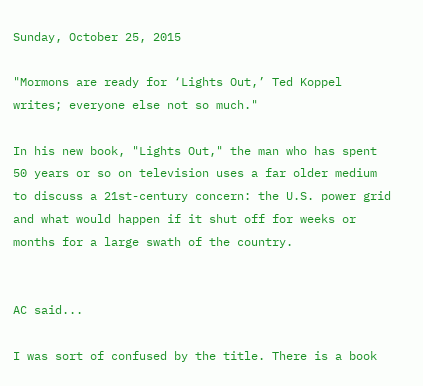Sunday, October 25, 2015

"Mormons are ready for ‘Lights Out,’ Ted Koppel writes; everyone else not so much."

In his new book, "Lights Out," the man who has spent 50 years or so on television uses a far older medium to discuss a 21st-century concern: the U.S. power grid and what would happen if it shut off for weeks or months for a large swath of the country.


AC said...

I was sort of confused by the title. There is a book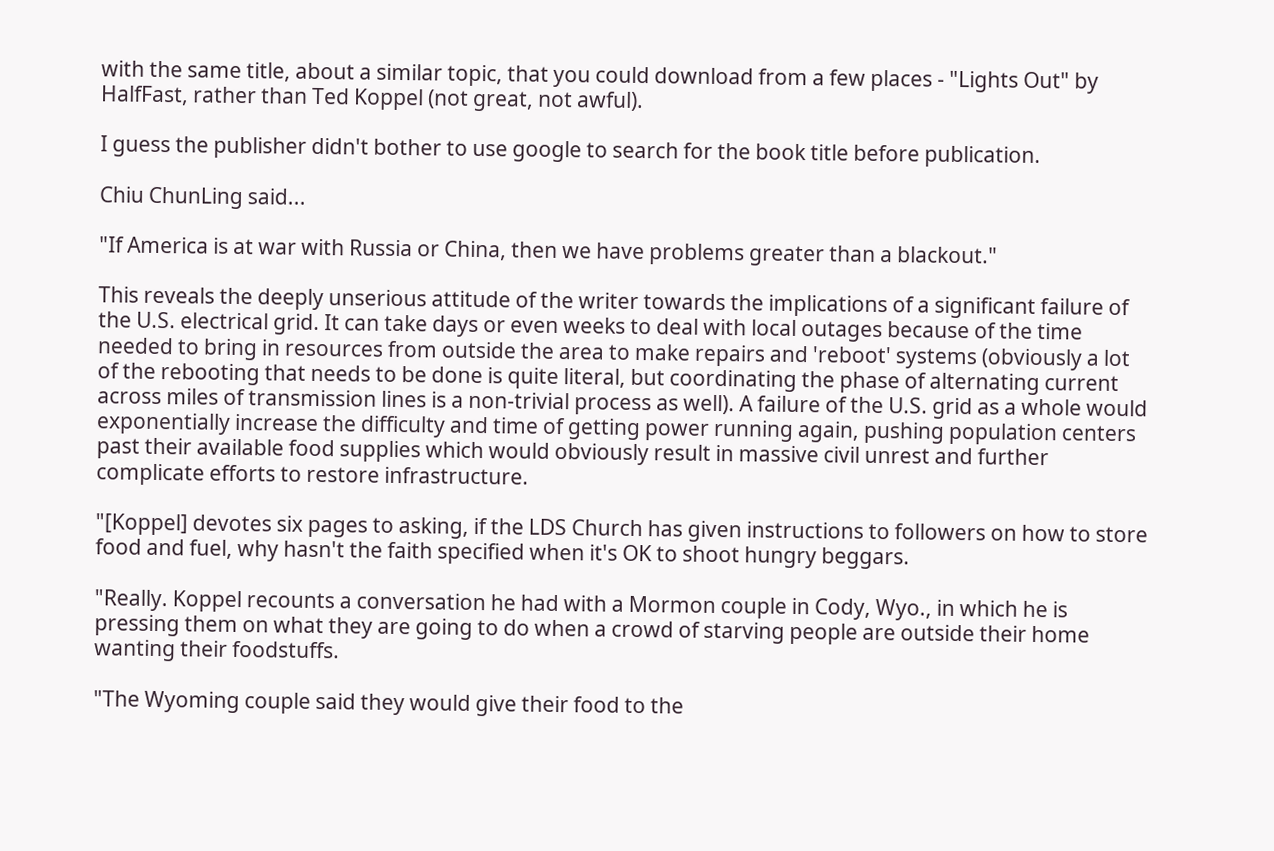with the same title, about a similar topic, that you could download from a few places - "Lights Out" by HalfFast, rather than Ted Koppel (not great, not awful).

I guess the publisher didn't bother to use google to search for the book title before publication.

Chiu ChunLing said...

"If America is at war with Russia or China, then we have problems greater than a blackout."

This reveals the deeply unserious attitude of the writer towards the implications of a significant failure of the U.S. electrical grid. It can take days or even weeks to deal with local outages because of the time needed to bring in resources from outside the area to make repairs and 'reboot' systems (obviously a lot of the rebooting that needs to be done is quite literal, but coordinating the phase of alternating current across miles of transmission lines is a non-trivial process as well). A failure of the U.S. grid as a whole would exponentially increase the difficulty and time of getting power running again, pushing population centers past their available food supplies which would obviously result in massive civil unrest and further complicate efforts to restore infrastructure.

"[Koppel] devotes six pages to asking, if the LDS Church has given instructions to followers on how to store food and fuel, why hasn't the faith specified when it's OK to shoot hungry beggars.

"Really. Koppel recounts a conversation he had with a Mormon couple in Cody, Wyo., in which he is pressing them on what they are going to do when a crowd of starving people are outside their home wanting their foodstuffs.

"The Wyoming couple said they would give their food to the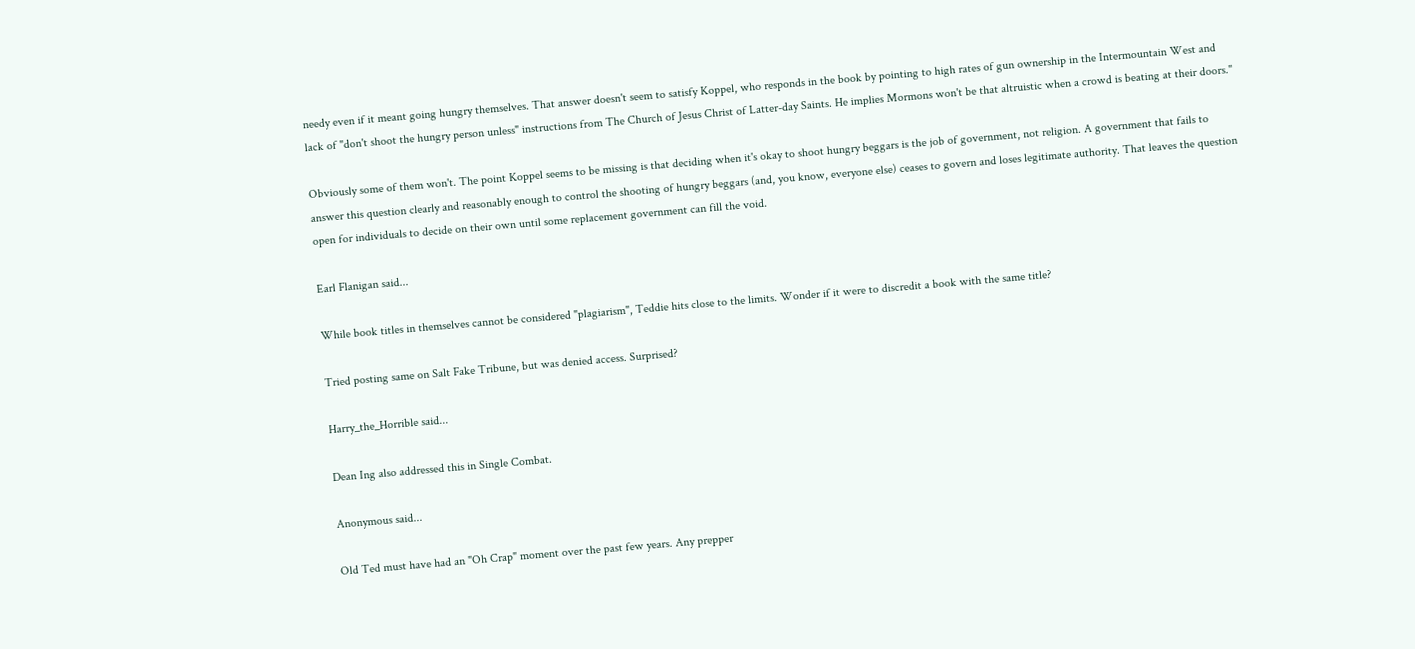needy even if it meant going hungry themselves. That answer doesn't seem to satisfy Koppel, who responds in the book by pointing to high rates of gun ownership in the Intermountain West and lack of "don't shoot the hungry person unless" instructions from The Church of Jesus Christ of Latter-day Saints. He implies Mormons won't be that altruistic when a crowd is beating at their doors."

Obviously some of them won't. The point Koppel seems to be missing is that deciding when it's okay to shoot hungry beggars is the job of government, not religion. A government that fails to answer this question clearly and reasonably enough to control the shooting of hungry beggars (and, you know, everyone else) ceases to govern and loses legitimate authority. That leaves the question open for individuals to decide on their own until some replacement government can fill the void.

Earl Flanigan said...

While book titles in themselves cannot be considered "plagiarism", Teddie hits close to the limits. Wonder if it were to discredit a book with the same title?

Tried posting same on Salt Fake Tribune, but was denied access. Surprised?

Harry_the_Horrible said...

Dean Ing also addressed this in Single Combat.

Anonymous said...

Old Ted must have had an "Oh Crap" moment over the past few years. Any prepper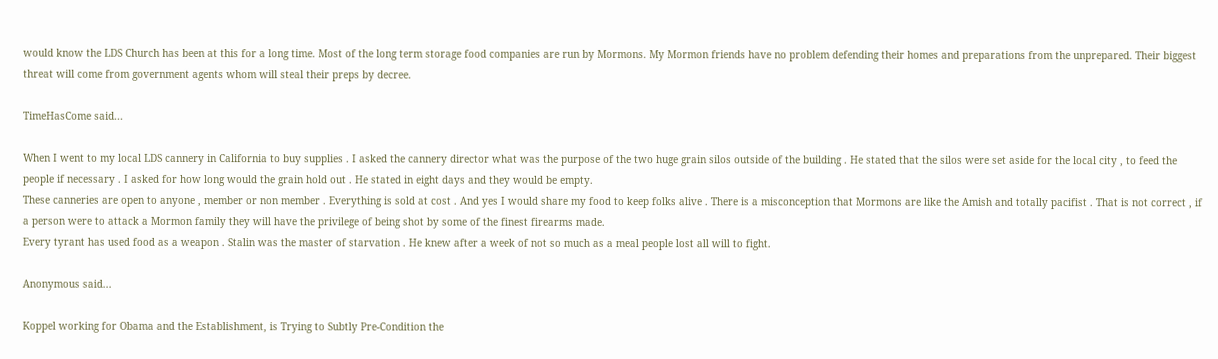would know the LDS Church has been at this for a long time. Most of the long term storage food companies are run by Mormons. My Mormon friends have no problem defending their homes and preparations from the unprepared. Their biggest threat will come from government agents whom will steal their preps by decree.

TimeHasCome said...

When I went to my local LDS cannery in California to buy supplies . I asked the cannery director what was the purpose of the two huge grain silos outside of the building . He stated that the silos were set aside for the local city , to feed the people if necessary . I asked for how long would the grain hold out . He stated in eight days and they would be empty.
These canneries are open to anyone , member or non member . Everything is sold at cost . And yes I would share my food to keep folks alive . There is a misconception that Mormons are like the Amish and totally pacifist . That is not correct , if a person were to attack a Mormon family they will have the privilege of being shot by some of the finest firearms made.
Every tyrant has used food as a weapon . Stalin was the master of starvation . He knew after a week of not so much as a meal people lost all will to fight.

Anonymous said...

Koppel working for Obama and the Establishment, is Trying to Subtly Pre-Condition the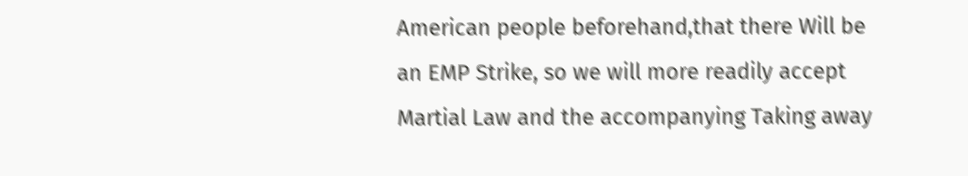American people beforehand,that there Will be an EMP Strike, so we will more readily accept Martial Law and the accompanying Taking away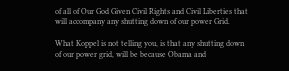of all of Our God Given Civil Rights and Civil Liberties that will accompany any shutting down of our power Grid.

What Koppel is not telling you, is that any shutting down of our power grid, will be because Obama and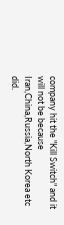company hit the "Kill Switch" and it will not be because Iran,China,Russia,North Korea etc did.